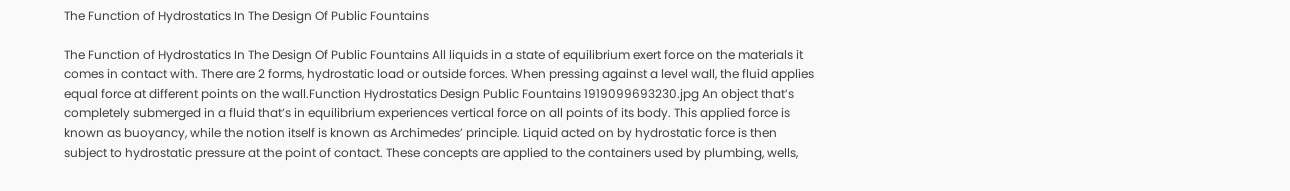The Function of Hydrostatics In The Design Of Public Fountains

The Function of Hydrostatics In The Design Of Public Fountains All liquids in a state of equilibrium exert force on the materials it comes in contact with. There are 2 forms, hydrostatic load or outside forces. When pressing against a level wall, the fluid applies equal force at different points on the wall.Function Hydrostatics Design Public Fountains 1919099693230.jpg An object that’s completely submerged in a fluid that’s in equilibrium experiences vertical force on all points of its body. This applied force is known as buoyancy, while the notion itself is known as Archimedes’ principle. Liquid acted on by hydrostatic force is then subject to hydrostatic pressure at the point of contact. These concepts are applied to the containers used by plumbing, wells,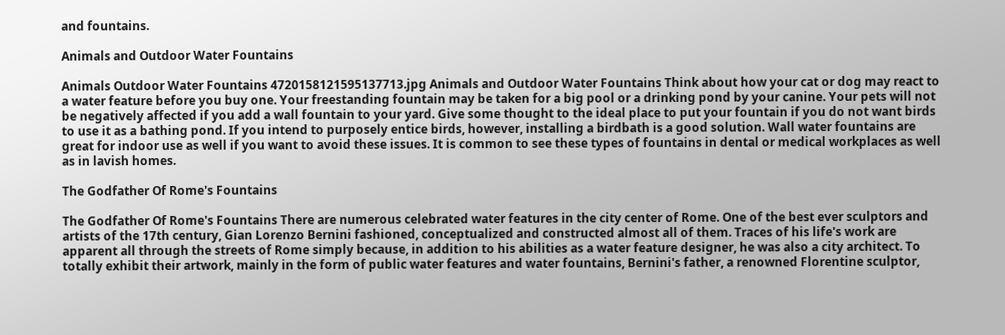and fountains.

Animals and Outdoor Water Fountains

Animals Outdoor Water Fountains 4720158121595137713.jpg Animals and Outdoor Water Fountains Think about how your cat or dog may react to a water feature before you buy one. Your freestanding fountain may be taken for a big pool or a drinking pond by your canine. Your pets will not be negatively affected if you add a wall fountain to your yard. Give some thought to the ideal place to put your fountain if you do not want birds to use it as a bathing pond. If you intend to purposely entice birds, however, installing a birdbath is a good solution. Wall water fountains are great for indoor use as well if you want to avoid these issues. It is common to see these types of fountains in dental or medical workplaces as well as in lavish homes.

The Godfather Of Rome's Fountains

The Godfather Of Rome's Fountains There are numerous celebrated water features in the city center of Rome. One of the best ever sculptors and artists of the 17th century, Gian Lorenzo Bernini fashioned, conceptualized and constructed almost all of them. Traces of his life's work are apparent all through the streets of Rome simply because, in addition to his abilities as a water feature designer, he was also a city architect. To totally exhibit their artwork, mainly in the form of public water features and water fountains, Bernini's father, a renowned Florentine sculptor,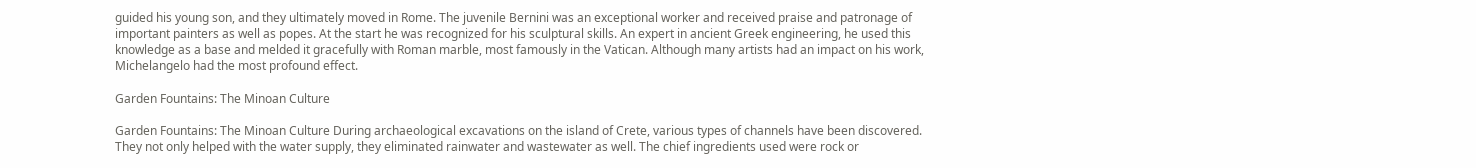guided his young son, and they ultimately moved in Rome. The juvenile Bernini was an exceptional worker and received praise and patronage of important painters as well as popes. At the start he was recognized for his sculptural skills. An expert in ancient Greek engineering, he used this knowledge as a base and melded it gracefully with Roman marble, most famously in the Vatican. Although many artists had an impact on his work, Michelangelo had the most profound effect.

Garden Fountains: The Minoan Culture

Garden Fountains: The Minoan Culture During archaeological excavations on the island of Crete, various types of channels have been discovered. They not only helped with the water supply, they eliminated rainwater and wastewater as well. The chief ingredients used were rock or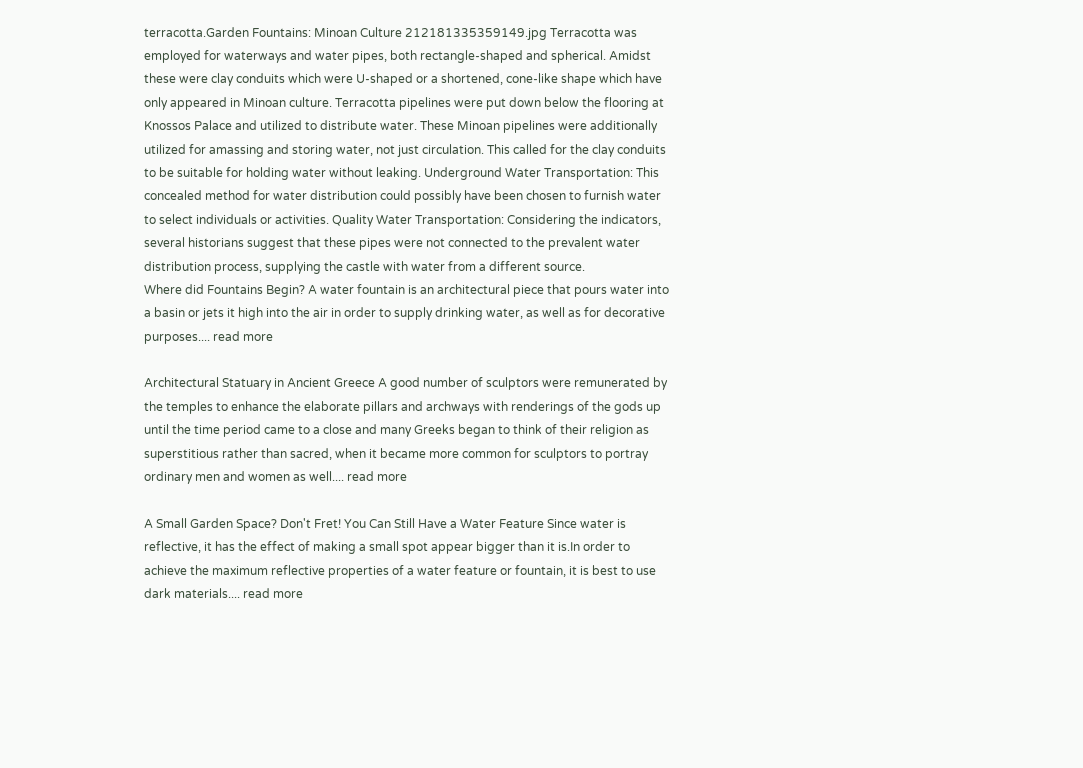terracotta.Garden Fountains: Minoan Culture 212181335359149.jpg Terracotta was employed for waterways and water pipes, both rectangle-shaped and spherical. Amidst these were clay conduits which were U-shaped or a shortened, cone-like shape which have only appeared in Minoan culture. Terracotta pipelines were put down below the flooring at Knossos Palace and utilized to distribute water. These Minoan pipelines were additionally utilized for amassing and storing water, not just circulation. This called for the clay conduits to be suitable for holding water without leaking. Underground Water Transportation: This concealed method for water distribution could possibly have been chosen to furnish water to select individuals or activities. Quality Water Transportation: Considering the indicators, several historians suggest that these pipes were not connected to the prevalent water distribution process, supplying the castle with water from a different source.
Where did Fountains Begin? A water fountain is an architectural piece that pours water into a basin or jets it high into the air in order to supply drinking water, as well as for decorative purposes.... read more

Architectural Statuary in Ancient Greece A good number of sculptors were remunerated by the temples to enhance the elaborate pillars and archways with renderings of the gods up until the time period came to a close and many Greeks began to think of their religion as superstitious rather than sacred, when it became more common for sculptors to portray ordinary men and women as well.... read more

A Small Garden Space? Don't Fret! You Can Still Have a Water Feature Since water is reflective, it has the effect of making a small spot appear bigger than it is.In order to achieve the maximum reflective properties of a water feature or fountain, it is best to use dark materials.... read more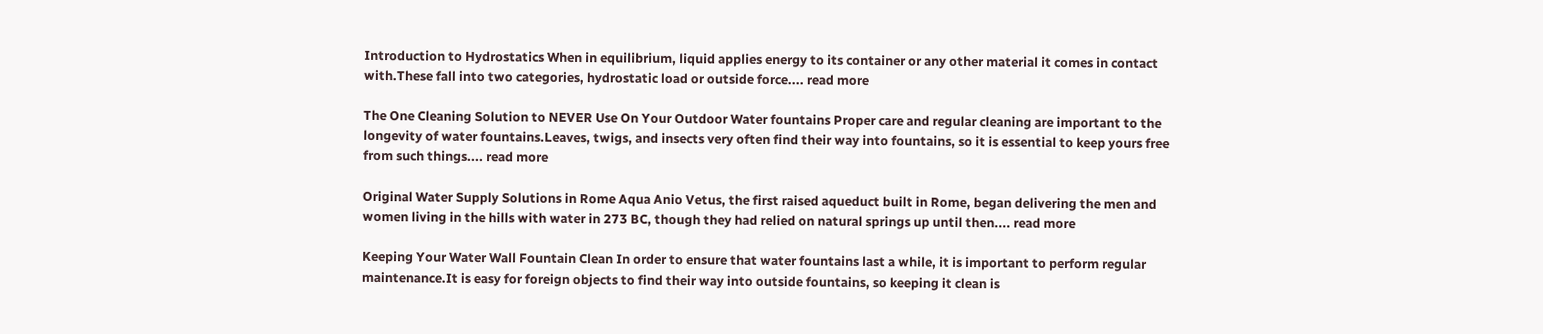Introduction to Hydrostatics When in equilibrium, liquid applies energy to its container or any other material it comes in contact with.These fall into two categories, hydrostatic load or outside force.... read more

The One Cleaning Solution to NEVER Use On Your Outdoor Water fountains Proper care and regular cleaning are important to the longevity of water fountains.Leaves, twigs, and insects very often find their way into fountains, so it is essential to keep yours free from such things.... read more

Original Water Supply Solutions in Rome Aqua Anio Vetus, the first raised aqueduct built in Rome, began delivering the men and women living in the hills with water in 273 BC, though they had relied on natural springs up until then.... read more

Keeping Your Water Wall Fountain Clean In order to ensure that water fountains last a while, it is important to perform regular maintenance.It is easy for foreign objects to find their way into outside fountains, so keeping it clean is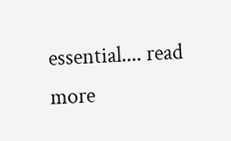essential.... read more